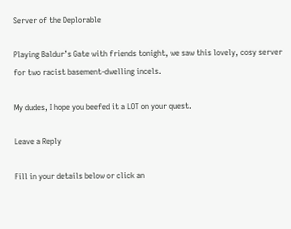Server of the Deplorable

Playing Baldur’s Gate with friends tonight, we saw this lovely, cosy server for two racist basement-dwelling incels.

My dudes, I hope you beefed it a LOT on your quest.

Leave a Reply

Fill in your details below or click an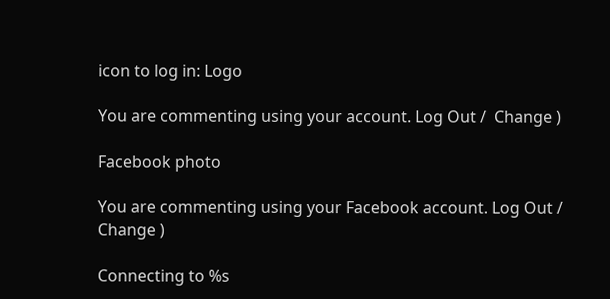icon to log in: Logo

You are commenting using your account. Log Out /  Change )

Facebook photo

You are commenting using your Facebook account. Log Out /  Change )

Connecting to %s